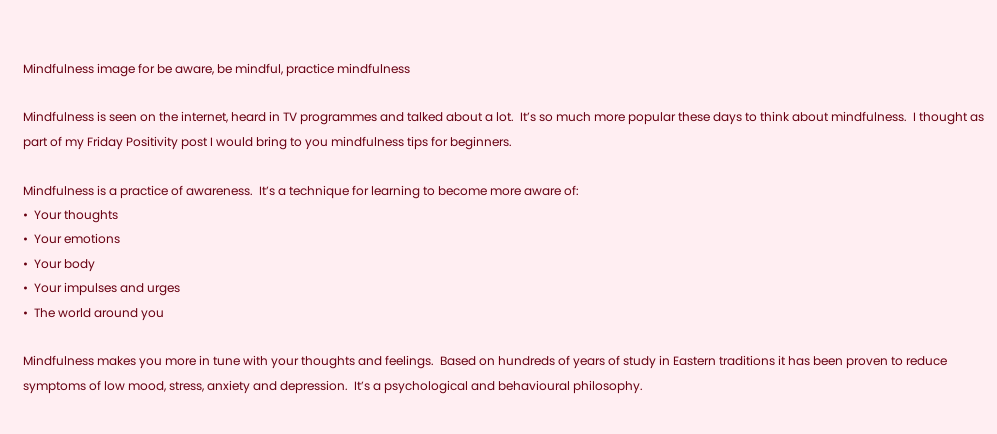Mindfulness image for be aware, be mindful, practice mindfulness

Mindfulness is seen on the internet, heard in TV programmes and talked about a lot.  It’s so much more popular these days to think about mindfulness.  I thought as part of my Friday Positivity post I would bring to you mindfulness tips for beginners.

Mindfulness is a practice of awareness.  It’s a technique for learning to become more aware of:
•  Your thoughts
•  Your emotions
•  Your body
•  Your impulses and urges
•  The world around you

Mindfulness makes you more in tune with your thoughts and feelings.  Based on hundreds of years of study in Eastern traditions it has been proven to reduce symptoms of low mood, stress, anxiety and depression.  It’s a psychological and behavioural philosophy.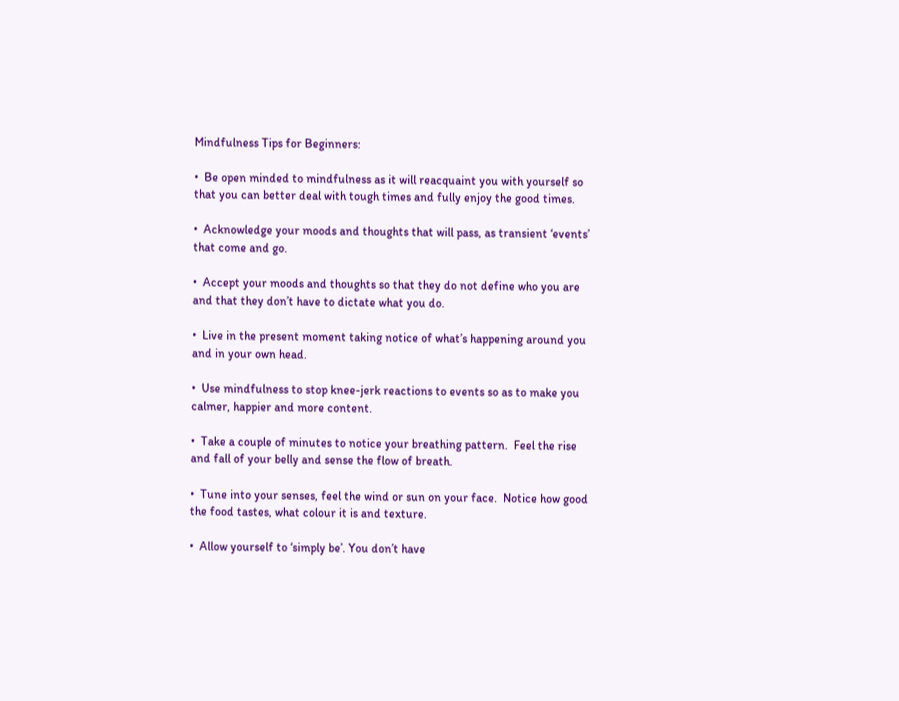Mindfulness Tips for Beginners:

•  Be open minded to mindfulness as it will reacquaint you with yourself so that you can better deal with tough times and fully enjoy the good times.

•  Acknowledge your moods and thoughts that will pass, as transient ‘events’ that come and go.

•  Accept your moods and thoughts so that they do not define who you are and that they don’t have to dictate what you do.

•  Live in the present moment taking notice of what’s happening around you and in your own head.

•  Use mindfulness to stop knee-jerk reactions to events so as to make you calmer, happier and more content.

•  Take a couple of minutes to notice your breathing pattern.  Feel the rise and fall of your belly and sense the flow of breath.

•  Tune into your senses, feel the wind or sun on your face.  Notice how good the food tastes, what colour it is and texture.

•  Allow yourself to ‘simply be’. You don’t have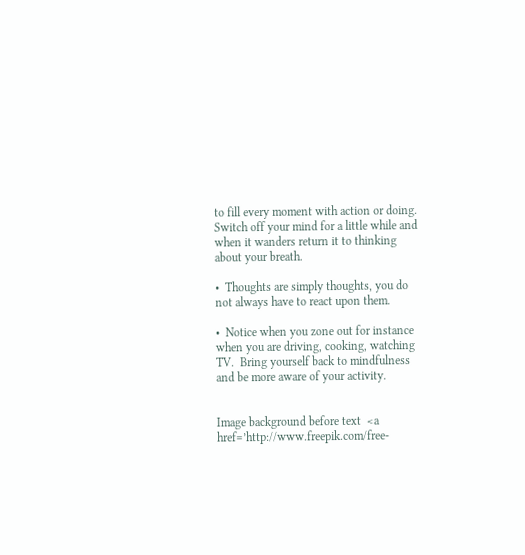to fill every moment with action or doing.  Switch off your mind for a little while and when it wanders return it to thinking about your breath.

•  Thoughts are simply thoughts, you do not always have to react upon them.

•  Notice when you zone out for instance when you are driving, cooking, watching TV.  Bring yourself back to mindfulness and be more aware of your activity.


Image background before text  <a href=’http://www.freepik.com/free-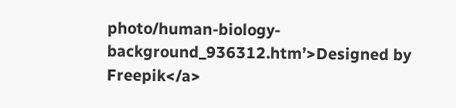photo/human-biology-background_936312.htm’>Designed by Freepik</a>